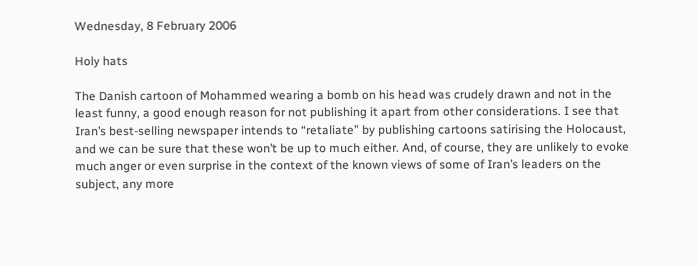Wednesday, 8 February 2006

Holy hats

The Danish cartoon of Mohammed wearing a bomb on his head was crudely drawn and not in the least funny, a good enough reason for not publishing it apart from other considerations. I see that Iran’s best-selling newspaper intends to “retaliate” by publishing cartoons satirising the Holocaust, and we can be sure that these won’t be up to much either. And, of course, they are unlikely to evoke much anger or even surprise in the context of the known views of some of Iran’s leaders on the subject, any more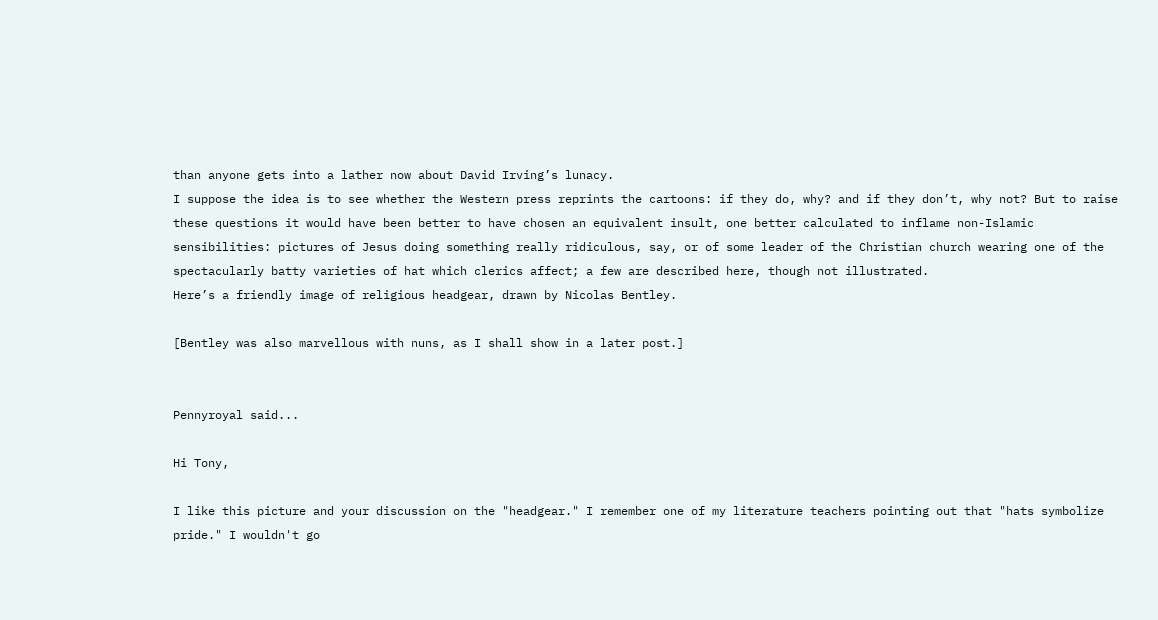than anyone gets into a lather now about David Irving’s lunacy.
I suppose the idea is to see whether the Western press reprints the cartoons: if they do, why? and if they don’t, why not? But to raise these questions it would have been better to have chosen an equivalent insult, one better calculated to inflame non-Islamic sensibilities: pictures of Jesus doing something really ridiculous, say, or of some leader of the Christian church wearing one of the spectacularly batty varieties of hat which clerics affect; a few are described here, though not illustrated.
Here’s a friendly image of religious headgear, drawn by Nicolas Bentley.

[Bentley was also marvellous with nuns, as I shall show in a later post.]


Pennyroyal said...

Hi Tony,

I like this picture and your discussion on the "headgear." I remember one of my literature teachers pointing out that "hats symbolize pride." I wouldn't go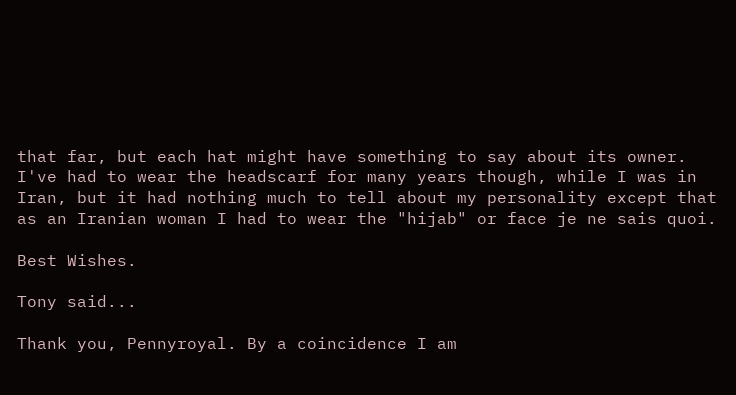that far, but each hat might have something to say about its owner. I've had to wear the headscarf for many years though, while I was in Iran, but it had nothing much to tell about my personality except that as an Iranian woman I had to wear the "hijab" or face je ne sais quoi.

Best Wishes.

Tony said...

Thank you, Pennyroyal. By a coincidence I am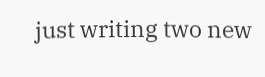just writing two new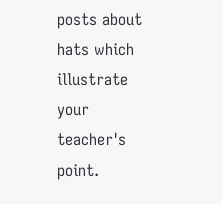posts about hats which illustrate your teacher's point.